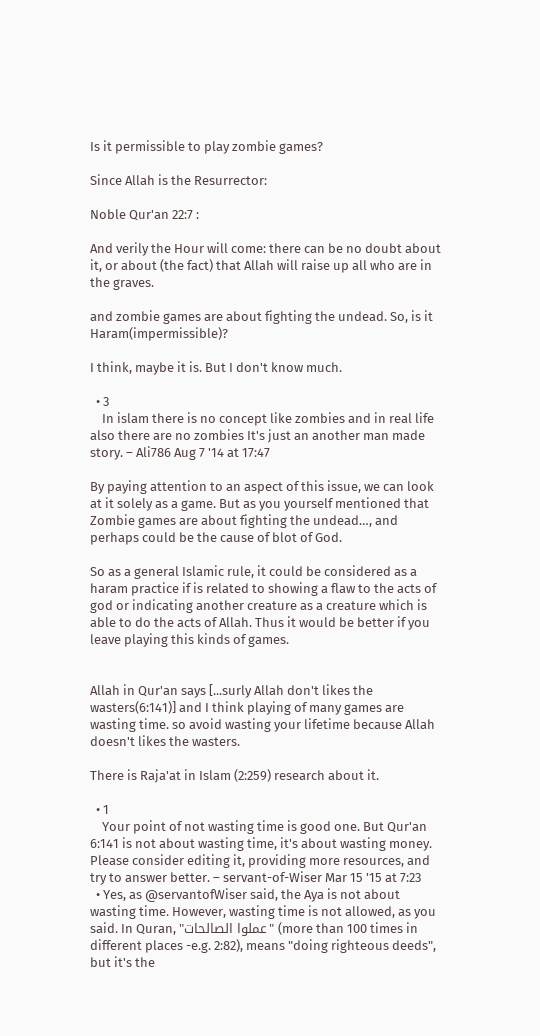Is it permissible to play zombie games?

Since Allah is the Resurrector:

Noble Qur'an 22:7 :

And verily the Hour will come: there can be no doubt about it, or about (the fact) that Allah will raise up all who are in the graves.

and zombie games are about fighting the undead. So, is it Haram(impermissible)?

I think, maybe it is. But I don't know much.

  • 3
    In islam there is no concept like zombies and in real life also there are no zombies It's just an another man made story. – Ali786 Aug 7 '14 at 17:47

By paying attention to an aspect of this issue, we can look at it solely as a game. But as you yourself mentioned that Zombie games are about fighting the undead…, and perhaps could be the cause of blot of God.

So as a general Islamic rule, it could be considered as a haram practice if is related to showing a flaw to the acts of god or indicating another creature as a creature which is able to do the acts of Allah. Thus it would be better if you leave playing this kinds of games.


Allah in Qur'an says [...surly Allah don't likes the wasters(6:141)] and I think playing of many games are wasting time. so avoid wasting your lifetime because Allah doesn't likes the wasters.

There is Raja'at in Islam (2:259) research about it.

  • 1
    Your point of not wasting time is good one. But Qur'an 6:141 is not about wasting time, it's about wasting money. Please consider editing it, providing more resources, and try to answer better. – servant-of-Wiser Mar 15 '15 at 7:23
  • Yes, as @servantofWiser said, the Aya is not about wasting time. However, wasting time is not allowed, as you said. In Quran, "عملوا الصالحات" (more than 100 times in different places -e.g. 2:82), means "doing righteous deeds", but it's the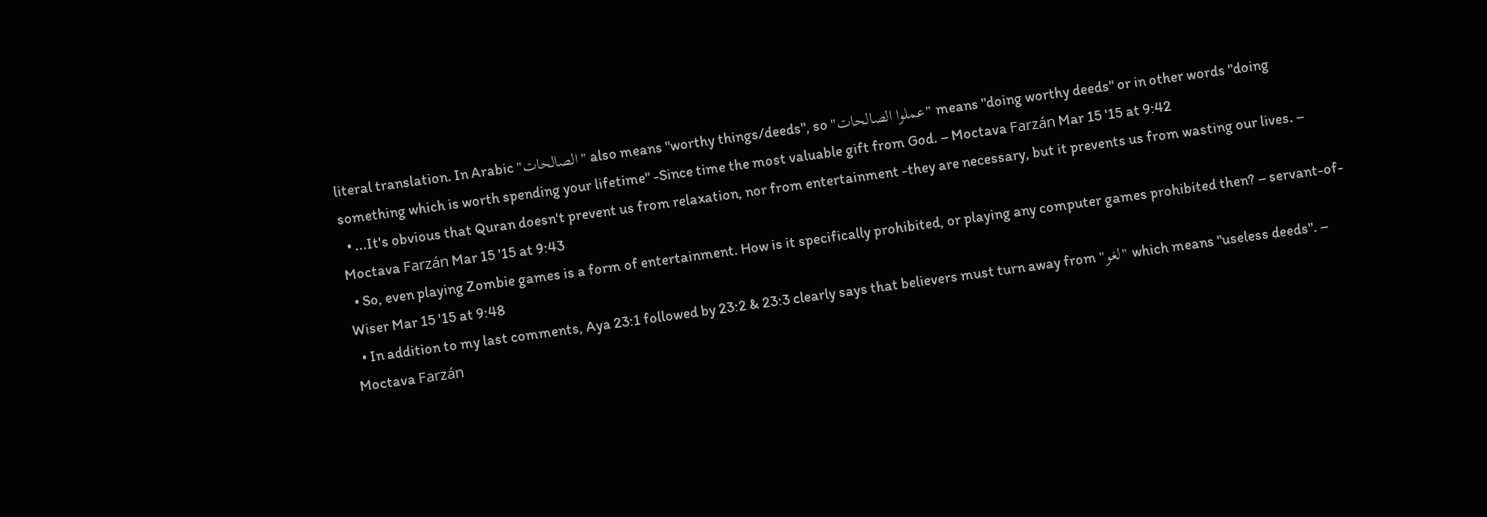literal translation. In Arabic "الصالحات" also means "worthy things/deeds", so "عملوا الصالحات" means "doing worthy deeds" or in other words "doing something which is worth spending your lifetime" -Since time the most valuable gift from God. – Moctava Farzán Mar 15 '15 at 9:42
  • ...It's obvious that Quran doesn't prevent us from relaxation, nor from entertainment -they are necessary, but it prevents us from wasting our lives. – Moctava Farzán Mar 15 '15 at 9:43
  • So, even playing Zombie games is a form of entertainment. How is it specifically prohibited, or playing any computer games prohibited then? – servant-of-Wiser Mar 15 '15 at 9:48
  • In addition to my last comments, Aya 23:1 followed by 23:2 & 23:3 clearly says that believers must turn away from "لغو" which means "useless deeds". – Moctava Farzán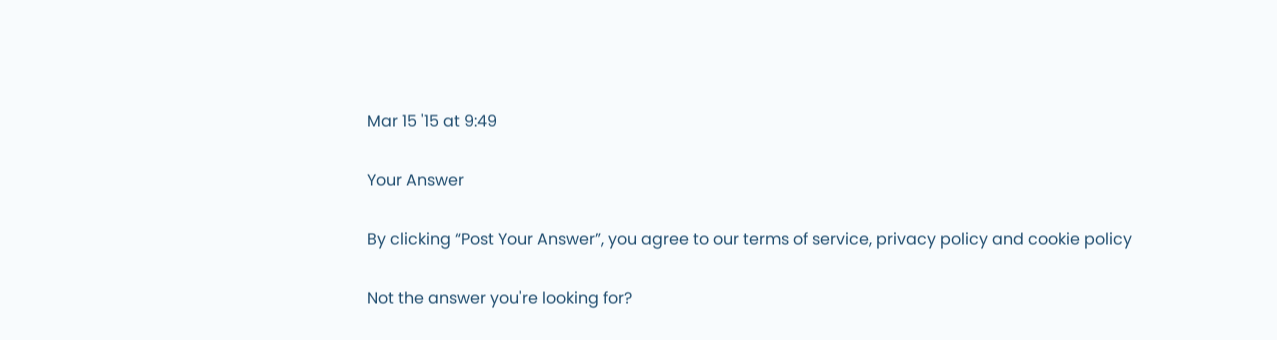Mar 15 '15 at 9:49

Your Answer

By clicking “Post Your Answer”, you agree to our terms of service, privacy policy and cookie policy

Not the answer you're looking for?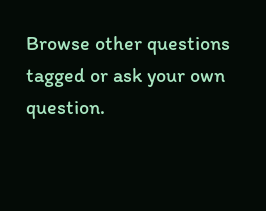Browse other questions tagged or ask your own question.